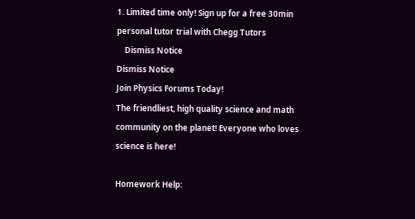1. Limited time only! Sign up for a free 30min personal tutor trial with Chegg Tutors
    Dismiss Notice
Dismiss Notice
Join Physics Forums Today!
The friendliest, high quality science and math community on the planet! Everyone who loves science is here!

Homework Help: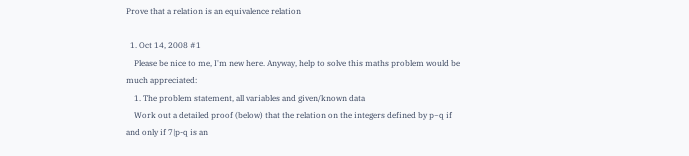Prove that a relation is an equivalence relation

  1. Oct 14, 2008 #1
    Please be nice to me, I'm new here. Anyway, help to solve this maths problem would be much appreciated:
    1. The problem statement, all variables and given/known data
    Work out a detailed proof (below) that the relation on the integers defined by p~q if and only if 7|p-q is an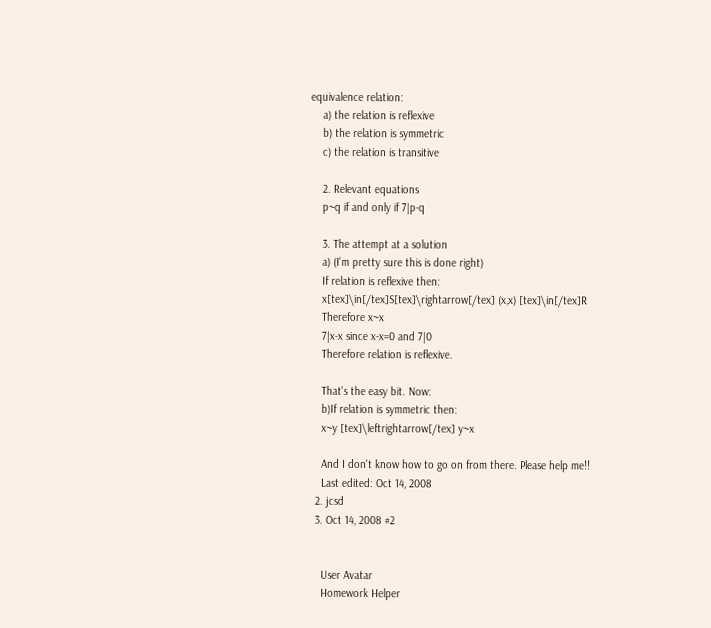equivalence relation:
    a) the relation is reflexive
    b) the relation is symmetric
    c) the relation is transitive

    2. Relevant equations
    p~q if and only if 7|p-q

    3. The attempt at a solution
    a) (I'm pretty sure this is done right)
    If relation is reflexive then:
    x[tex]\in[/tex]S[tex]\rightarrow[/tex] (x,x) [tex]\in[/tex]R
    Therefore x~x
    7|x-x since x-x=0 and 7|0
    Therefore relation is reflexive.

    That's the easy bit. Now:
    b)If relation is symmetric then:
    x~y [tex]\leftrightarrow[/tex] y~x

    And I don't know how to go on from there. Please help me!!
    Last edited: Oct 14, 2008
  2. jcsd
  3. Oct 14, 2008 #2


    User Avatar
    Homework Helper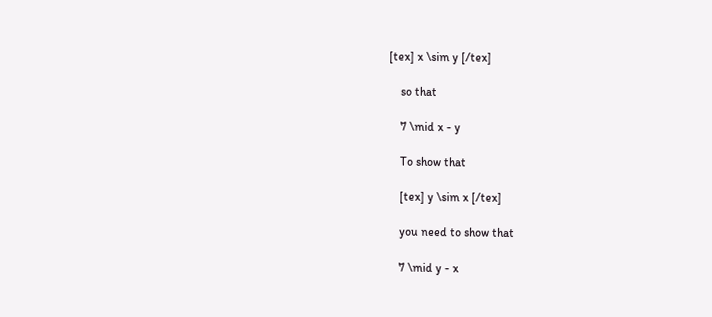[tex] x \sim y [/tex]

    so that

    7 \mid x - y

    To show that

    [tex] y \sim x [/tex]

    you need to show that

    7 \mid y - x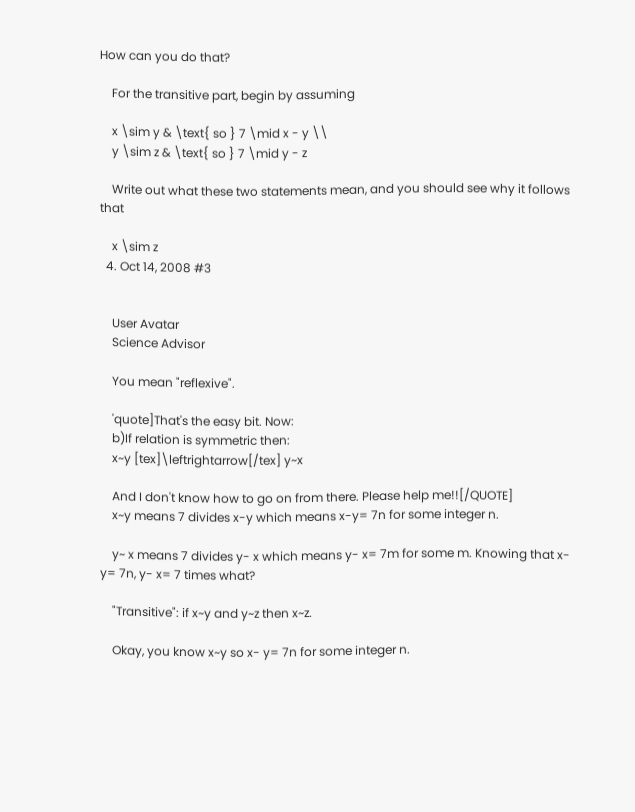How can you do that?

    For the transitive part, begin by assuming

    x \sim y & \text{ so } 7 \mid x - y \\
    y \sim z & \text{ so } 7 \mid y - z

    Write out what these two statements mean, and you should see why it follows that

    x \sim z
  4. Oct 14, 2008 #3


    User Avatar
    Science Advisor

    You mean "reflexive".

    'quote]That's the easy bit. Now:
    b)If relation is symmetric then:
    x~y [tex]\leftrightarrow[/tex] y~x

    And I don't know how to go on from there. Please help me!![/QUOTE]
    x~y means 7 divides x-y which means x-y= 7n for some integer n.

    y~ x means 7 divides y- x which means y- x= 7m for some m. Knowing that x- y= 7n, y- x= 7 times what?

    "Transitive": if x~y and y~z then x~z.

    Okay, you know x~y so x- y= 7n for some integer n.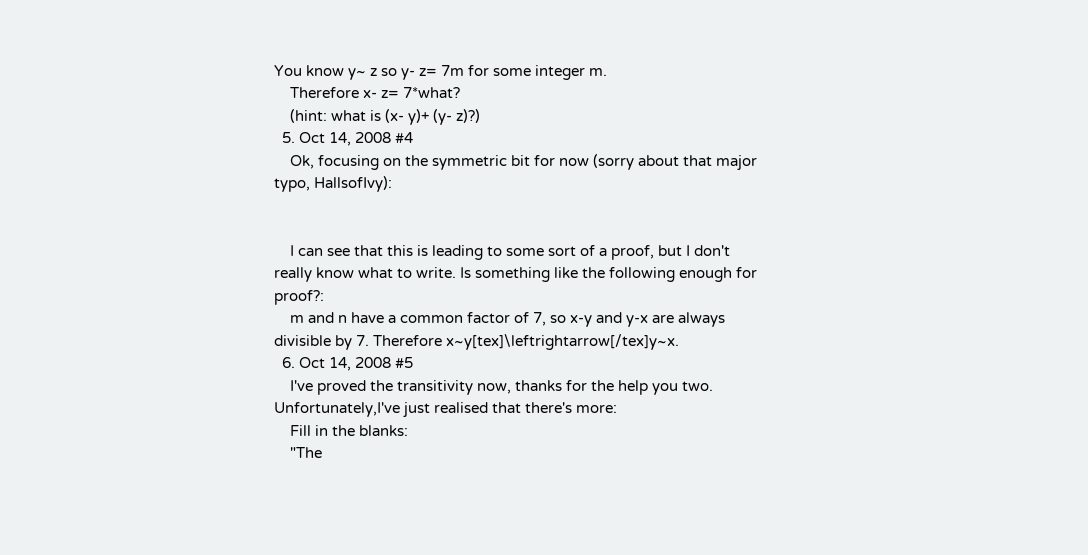You know y~ z so y- z= 7m for some integer m.
    Therefore x- z= 7*what?
    (hint: what is (x- y)+ (y- z)?)
  5. Oct 14, 2008 #4
    Ok, focusing on the symmetric bit for now (sorry about that major typo, HallsofIvy):


    I can see that this is leading to some sort of a proof, but I don't really know what to write. Is something like the following enough for proof?:
    m and n have a common factor of 7, so x-y and y-x are always divisible by 7. Therefore x~y[tex]\leftrightarrow[/tex]y~x.
  6. Oct 14, 2008 #5
    I've proved the transitivity now, thanks for the help you two. Unfortunately,I've just realised that there's more:
    Fill in the blanks:
    "The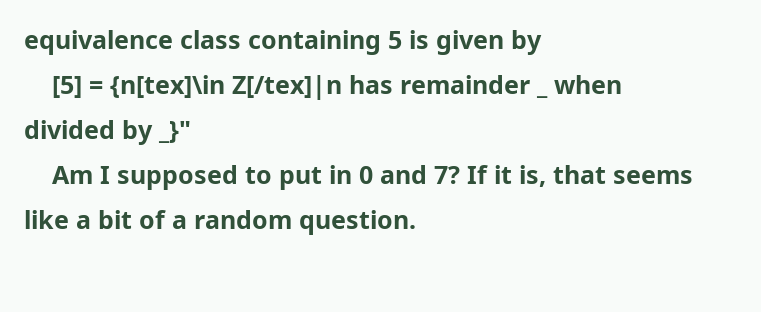equivalence class containing 5 is given by
    [5] = {n[tex]\in Z[/tex]|n has remainder _ when divided by _}"
    Am I supposed to put in 0 and 7? If it is, that seems like a bit of a random question.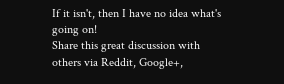If it isn't, then I have no idea what's going on!
Share this great discussion with others via Reddit, Google+,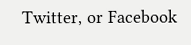Twitter, or Facebook